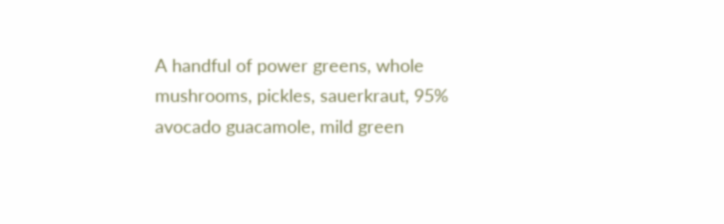A handful of power greens, whole mushrooms, pickles, sauerkraut, 95% avocado guacamole, mild green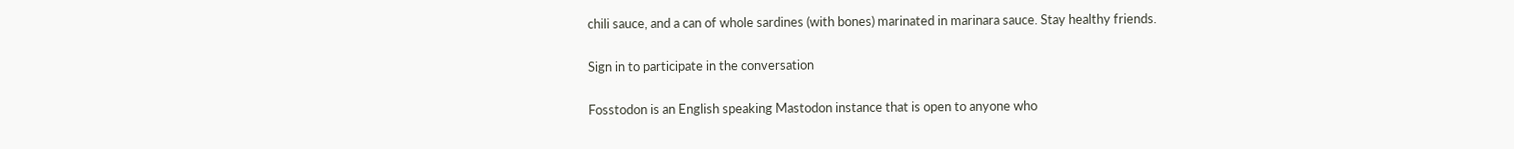chili sauce, and a can of whole sardines (with bones) marinated in marinara sauce. Stay healthy friends.

Sign in to participate in the conversation

Fosstodon is an English speaking Mastodon instance that is open to anyone who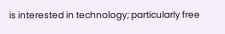is interested in technology; particularly free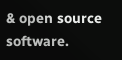& open source software.